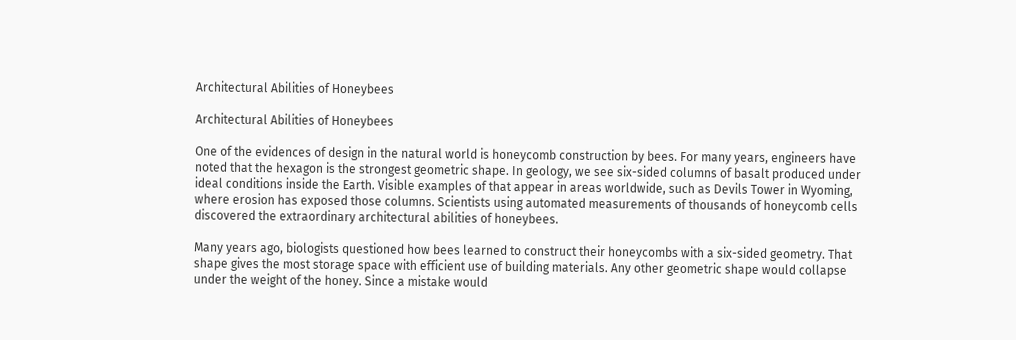Architectural Abilities of Honeybees

Architectural Abilities of Honeybees

One of the evidences of design in the natural world is honeycomb construction by bees. For many years, engineers have noted that the hexagon is the strongest geometric shape. In geology, we see six-sided columns of basalt produced under ideal conditions inside the Earth. Visible examples of that appear in areas worldwide, such as Devils Tower in Wyoming, where erosion has exposed those columns. Scientists using automated measurements of thousands of honeycomb cells discovered the extraordinary architectural abilities of honeybees.

Many years ago, biologists questioned how bees learned to construct their honeycombs with a six-sided geometry. That shape gives the most storage space with efficient use of building materials. Any other geometric shape would collapse under the weight of the honey. Since a mistake would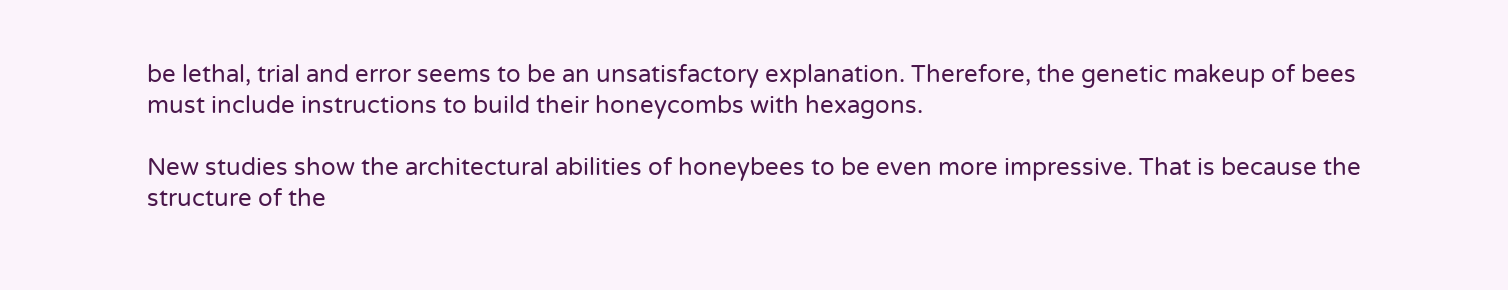be lethal, trial and error seems to be an unsatisfactory explanation. Therefore, the genetic makeup of bees must include instructions to build their honeycombs with hexagons.

New studies show the architectural abilities of honeybees to be even more impressive. That is because the structure of the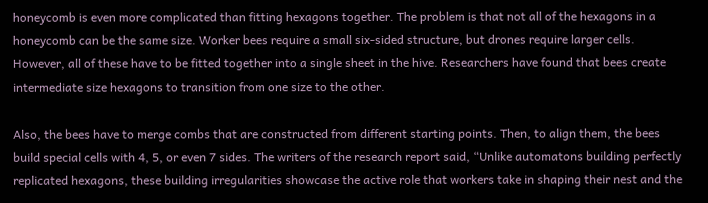honeycomb is even more complicated than fitting hexagons together. The problem is that not all of the hexagons in a honeycomb can be the same size. Worker bees require a small six-sided structure, but drones require larger cells. However, all of these have to be fitted together into a single sheet in the hive. Researchers have found that bees create intermediate size hexagons to transition from one size to the other.

Also, the bees have to merge combs that are constructed from different starting points. Then, to align them, the bees build special cells with 4, 5, or even 7 sides. The writers of the research report said, “Unlike automatons building perfectly replicated hexagons, these building irregularities showcase the active role that workers take in shaping their nest and the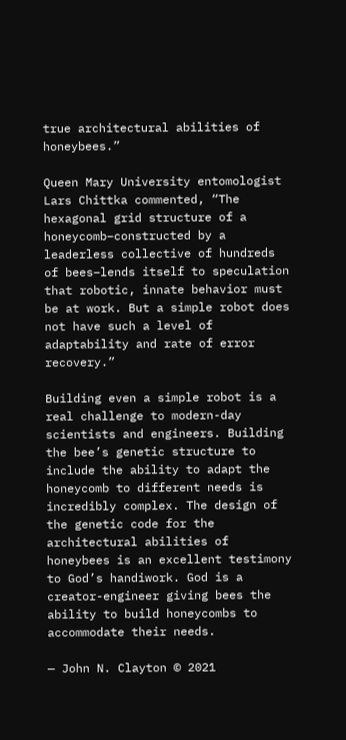true architectural abilities of honeybees.”

Queen Mary University entomologist Lars Chittka commented, “The hexagonal grid structure of a honeycomb–constructed by a leaderless collective of hundreds of bees–lends itself to speculation that robotic, innate behavior must be at work. But a simple robot does not have such a level of adaptability and rate of error recovery.”

Building even a simple robot is a real challenge to modern-day scientists and engineers. Building the bee’s genetic structure to include the ability to adapt the honeycomb to different needs is incredibly complex. The design of the genetic code for the architectural abilities of honeybees is an excellent testimony to God’s handiwork. God is a creator-engineer giving bees the ability to build honeycombs to accommodate their needs.

— John N. Clayton © 2021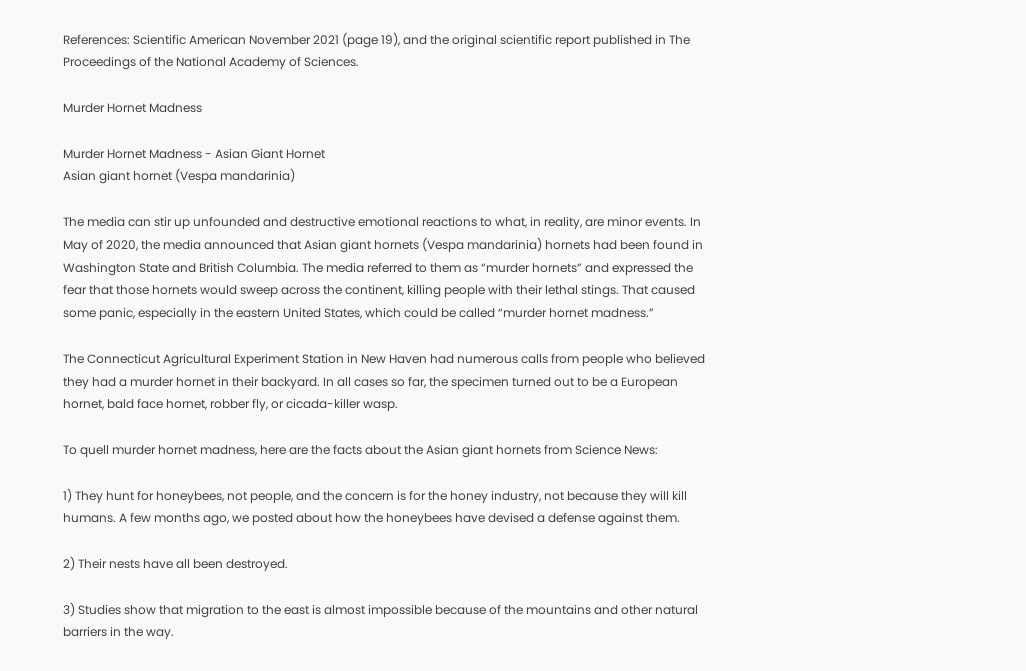References: Scientific American November 2021 (page 19), and the original scientific report published in The Proceedings of the National Academy of Sciences.

Murder Hornet Madness

Murder Hornet Madness - Asian Giant Hornet
Asian giant hornet (Vespa mandarinia)

The media can stir up unfounded and destructive emotional reactions to what, in reality, are minor events. In May of 2020, the media announced that Asian giant hornets (Vespa mandarinia) hornets had been found in Washington State and British Columbia. The media referred to them as “murder hornets” and expressed the fear that those hornets would sweep across the continent, killing people with their lethal stings. That caused some panic, especially in the eastern United States, which could be called “murder hornet madness.”

The Connecticut Agricultural Experiment Station in New Haven had numerous calls from people who believed they had a murder hornet in their backyard. In all cases so far, the specimen turned out to be a European hornet, bald face hornet, robber fly, or cicada-killer wasp.

To quell murder hornet madness, here are the facts about the Asian giant hornets from Science News:

1) They hunt for honeybees, not people, and the concern is for the honey industry, not because they will kill humans. A few months ago, we posted about how the honeybees have devised a defense against them.

2) Their nests have all been destroyed.

3) Studies show that migration to the east is almost impossible because of the mountains and other natural barriers in the way.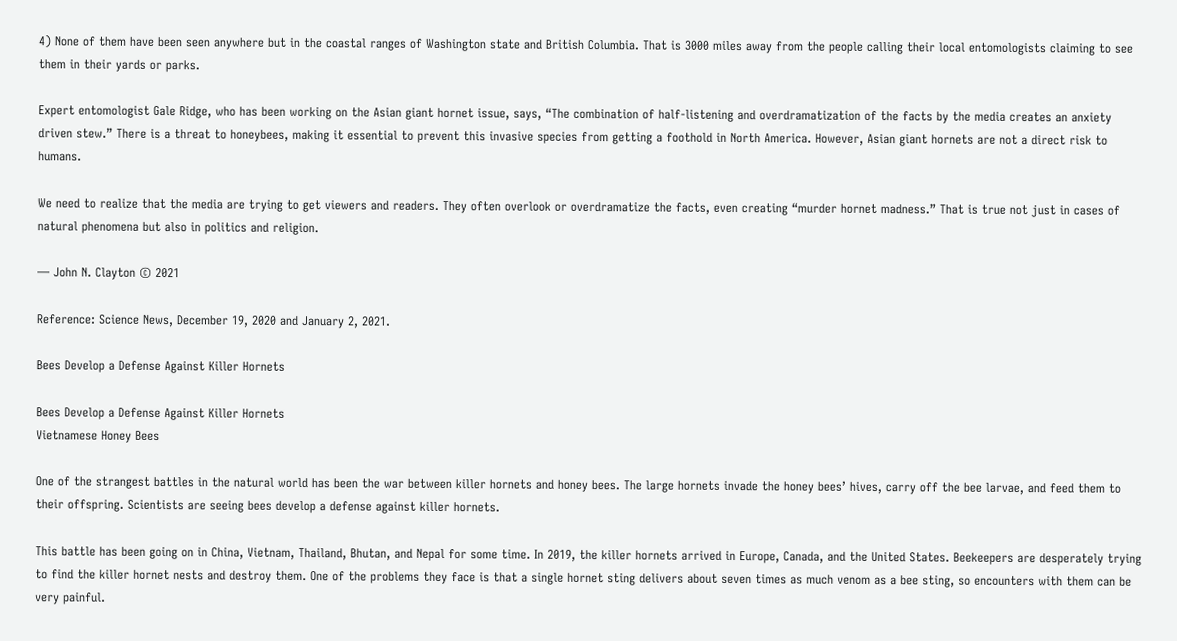4) None of them have been seen anywhere but in the coastal ranges of Washington state and British Columbia. That is 3000 miles away from the people calling their local entomologists claiming to see them in their yards or parks.

Expert entomologist Gale Ridge, who has been working on the Asian giant hornet issue, says, “The combination of half-listening and overdramatization of the facts by the media creates an anxiety driven stew.” There is a threat to honeybees, making it essential to prevent this invasive species from getting a foothold in North America. However, Asian giant hornets are not a direct risk to humans.

We need to realize that the media are trying to get viewers and readers. They often overlook or overdramatize the facts, even creating “murder hornet madness.” That is true not just in cases of natural phenomena but also in politics and religion.

— John N. Clayton © 2021

Reference: Science News, December 19, 2020 and January 2, 2021.

Bees Develop a Defense Against Killer Hornets

Bees Develop a Defense Against Killer Hornets
Vietnamese Honey Bees

One of the strangest battles in the natural world has been the war between killer hornets and honey bees. The large hornets invade the honey bees’ hives, carry off the bee larvae, and feed them to their offspring. Scientists are seeing bees develop a defense against killer hornets.

This battle has been going on in China, Vietnam, Thailand, Bhutan, and Nepal for some time. In 2019, the killer hornets arrived in Europe, Canada, and the United States. Beekeepers are desperately trying to find the killer hornet nests and destroy them. One of the problems they face is that a single hornet sting delivers about seven times as much venom as a bee sting, so encounters with them can be very painful.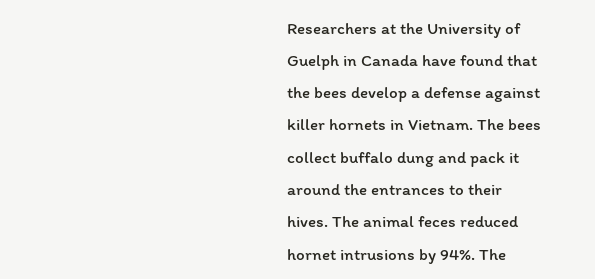Researchers at the University of Guelph in Canada have found that the bees develop a defense against killer hornets in Vietnam. The bees collect buffalo dung and pack it around the entrances to their hives. The animal feces reduced hornet intrusions by 94%. The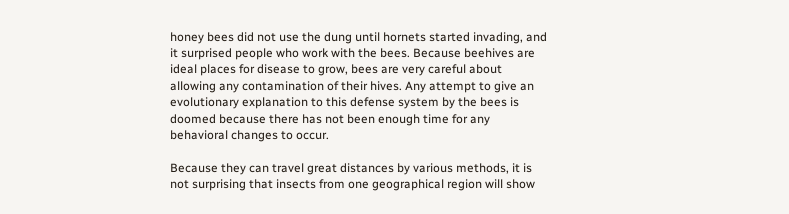honey bees did not use the dung until hornets started invading, and it surprised people who work with the bees. Because beehives are ideal places for disease to grow, bees are very careful about allowing any contamination of their hives. Any attempt to give an evolutionary explanation to this defense system by the bees is doomed because there has not been enough time for any behavioral changes to occur.

Because they can travel great distances by various methods, it is not surprising that insects from one geographical region will show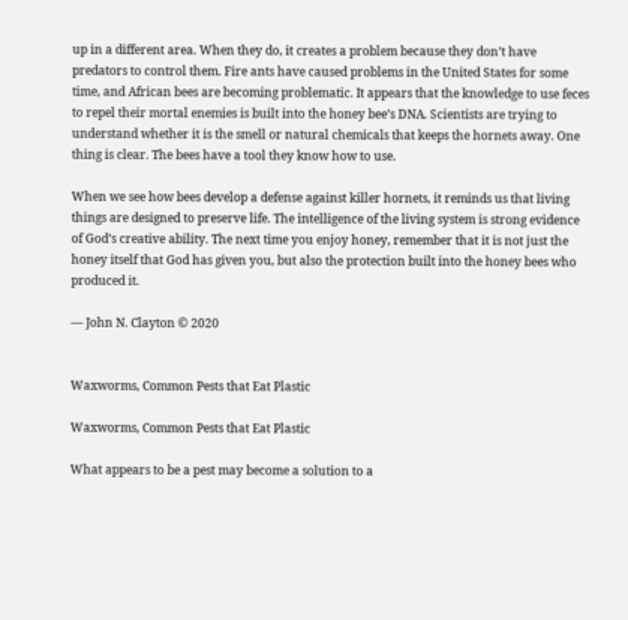up in a different area. When they do, it creates a problem because they don’t have predators to control them. Fire ants have caused problems in the United States for some time, and African bees are becoming problematic. It appears that the knowledge to use feces to repel their mortal enemies is built into the honey bee’s DNA. Scientists are trying to understand whether it is the smell or natural chemicals that keeps the hornets away. One thing is clear. The bees have a tool they know how to use.

When we see how bees develop a defense against killer hornets, it reminds us that living things are designed to preserve life. The intelligence of the living system is strong evidence of God’s creative ability. The next time you enjoy honey, remember that it is not just the honey itself that God has given you, but also the protection built into the honey bees who produced it.

— John N. Clayton © 2020


Waxworms, Common Pests that Eat Plastic

Waxworms, Common Pests that Eat Plastic

What appears to be a pest may become a solution to a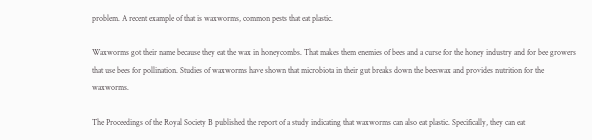problem. A recent example of that is waxworms, common pests that eat plastic.

Waxworms got their name because they eat the wax in honeycombs. That makes them enemies of bees and a curse for the honey industry and for bee growers that use bees for pollination. Studies of waxworms have shown that microbiota in their gut breaks down the beeswax and provides nutrition for the waxworms.

The Proceedings of the Royal Society B published the report of a study indicating that waxworms can also eat plastic. Specifically, they can eat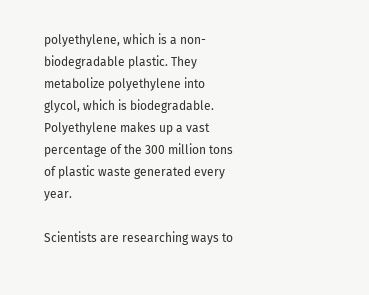polyethylene, which is a non-biodegradable plastic. They metabolize polyethylene into glycol, which is biodegradable. Polyethylene makes up a vast percentage of the 300 million tons of plastic waste generated every year.

Scientists are researching ways to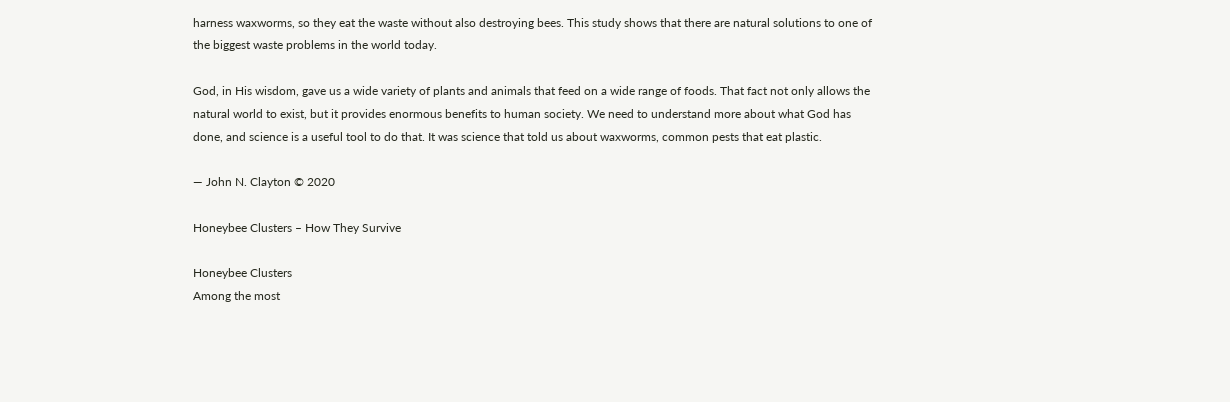harness waxworms, so they eat the waste without also destroying bees. This study shows that there are natural solutions to one of the biggest waste problems in the world today.

God, in His wisdom, gave us a wide variety of plants and animals that feed on a wide range of foods. That fact not only allows the natural world to exist, but it provides enormous benefits to human society. We need to understand more about what God has done, and science is a useful tool to do that. It was science that told us about waxworms, common pests that eat plastic.

— John N. Clayton © 2020

Honeybee Clusters – How They Survive

Honeybee Clusters
Among the most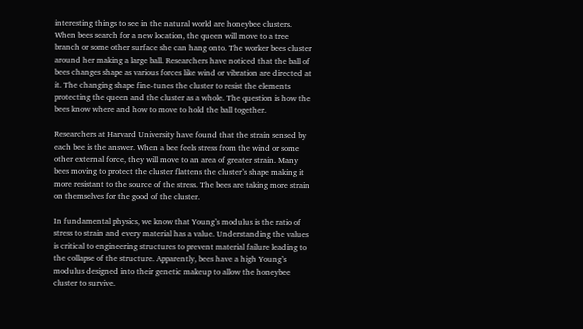interesting things to see in the natural world are honeybee clusters. When bees search for a new location, the queen will move to a tree branch or some other surface she can hang onto. The worker bees cluster around her making a large ball. Researchers have noticed that the ball of bees changes shape as various forces like wind or vibration are directed at it. The changing shape fine-tunes the cluster to resist the elements protecting the queen and the cluster as a whole. The question is how the bees know where and how to move to hold the ball together.

Researchers at Harvard University have found that the strain sensed by each bee is the answer. When a bee feels stress from the wind or some other external force, they will move to an area of greater strain. Many bees moving to protect the cluster flattens the cluster’s shape making it more resistant to the source of the stress. The bees are taking more strain on themselves for the good of the cluster.

In fundamental physics, we know that Young’s modulus is the ratio of stress to strain and every material has a value. Understanding the values is critical to engineering structures to prevent material failure leading to the collapse of the structure. Apparently, bees have a high Young’s modulus designed into their genetic makeup to allow the honeybee cluster to survive.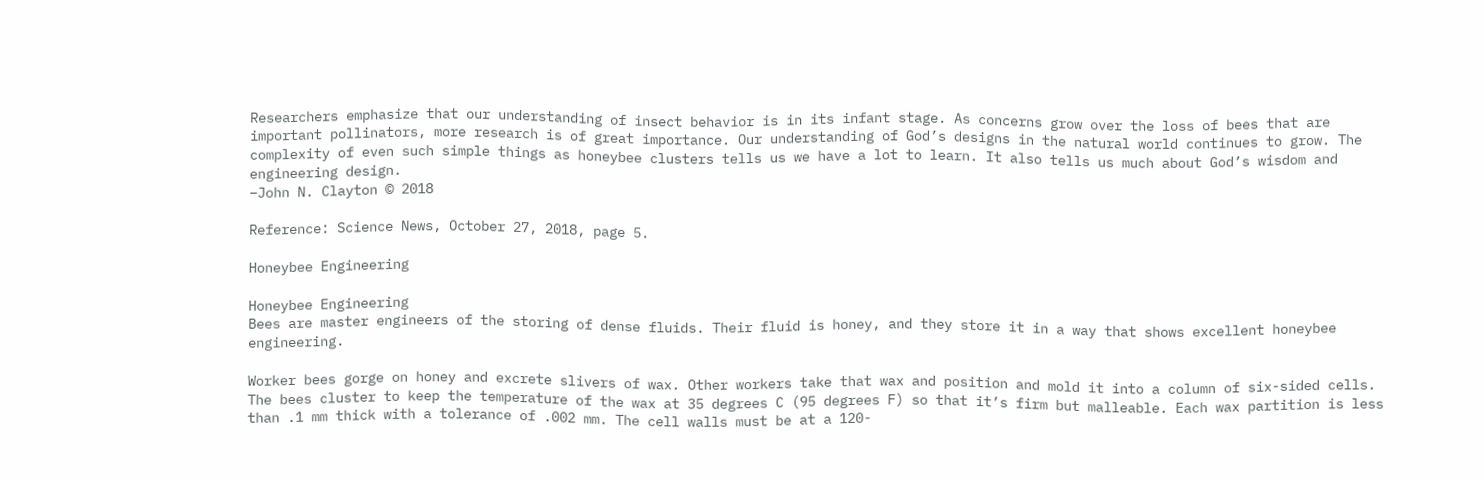Researchers emphasize that our understanding of insect behavior is in its infant stage. As concerns grow over the loss of bees that are important pollinators, more research is of great importance. Our understanding of God’s designs in the natural world continues to grow. The complexity of even such simple things as honeybee clusters tells us we have a lot to learn. It also tells us much about God’s wisdom and engineering design.
–John N. Clayton © 2018

Reference: Science News, October 27, 2018, page 5.

Honeybee Engineering

Honeybee Engineering
Bees are master engineers of the storing of dense fluids. Their fluid is honey, and they store it in a way that shows excellent honeybee engineering.

Worker bees gorge on honey and excrete slivers of wax. Other workers take that wax and position and mold it into a column of six-sided cells. The bees cluster to keep the temperature of the wax at 35 degrees C (95 degrees F) so that it’s firm but malleable. Each wax partition is less than .1 mm thick with a tolerance of .002 mm. The cell walls must be at a 120-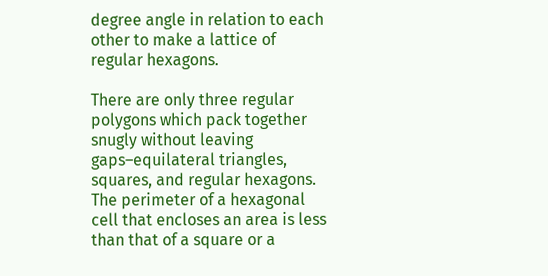degree angle in relation to each other to make a lattice of regular hexagons.

There are only three regular polygons which pack together snugly without leaving gaps–equilateral triangles, squares, and regular hexagons. The perimeter of a hexagonal cell that encloses an area is less than that of a square or a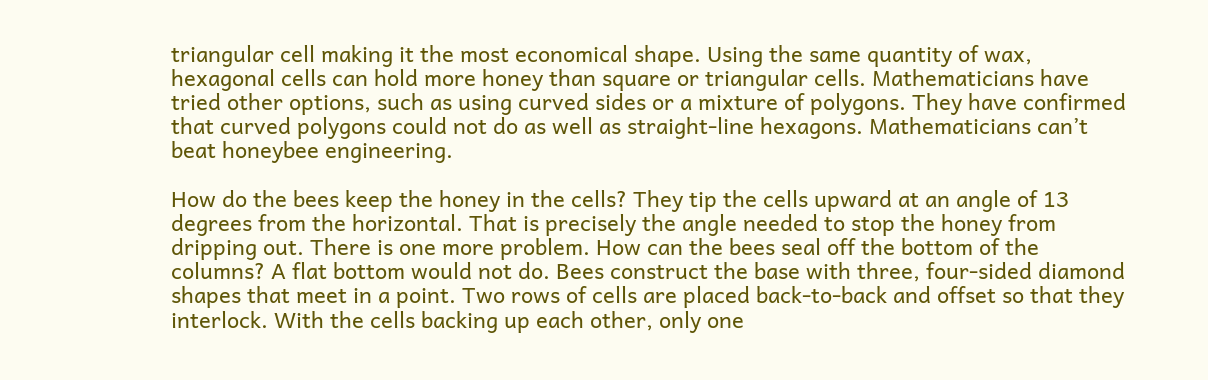triangular cell making it the most economical shape. Using the same quantity of wax, hexagonal cells can hold more honey than square or triangular cells. Mathematicians have tried other options, such as using curved sides or a mixture of polygons. They have confirmed that curved polygons could not do as well as straight-line hexagons. Mathematicians can’t beat honeybee engineering.

How do the bees keep the honey in the cells? They tip the cells upward at an angle of 13 degrees from the horizontal. That is precisely the angle needed to stop the honey from dripping out. There is one more problem. How can the bees seal off the bottom of the columns? A flat bottom would not do. Bees construct the base with three, four-sided diamond shapes that meet in a point. Two rows of cells are placed back-to-back and offset so that they interlock. With the cells backing up each other, only one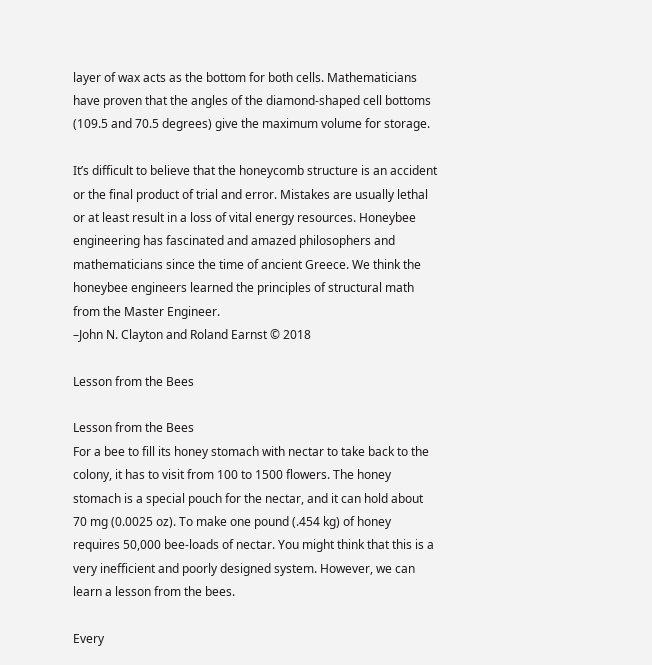layer of wax acts as the bottom for both cells. Mathematicians have proven that the angles of the diamond-shaped cell bottoms (109.5 and 70.5 degrees) give the maximum volume for storage.

It’s difficult to believe that the honeycomb structure is an accident or the final product of trial and error. Mistakes are usually lethal or at least result in a loss of vital energy resources. Honeybee engineering has fascinated and amazed philosophers and mathematicians since the time of ancient Greece. We think the honeybee engineers learned the principles of structural math from the Master Engineer.
–John N. Clayton and Roland Earnst © 2018

Lesson from the Bees

Lesson from the Bees
For a bee to fill its honey stomach with nectar to take back to the colony, it has to visit from 100 to 1500 flowers. The honey stomach is a special pouch for the nectar, and it can hold about 70 mg (0.0025 oz). To make one pound (.454 kg) of honey requires 50,000 bee-loads of nectar. You might think that this is a very inefficient and poorly designed system. However, we can learn a lesson from the bees.

Every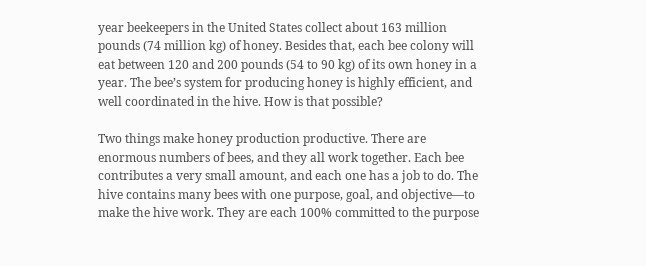year beekeepers in the United States collect about 163 million pounds (74 million kg) of honey. Besides that, each bee colony will eat between 120 and 200 pounds (54 to 90 kg) of its own honey in a year. The bee’s system for producing honey is highly efficient, and well coordinated in the hive. How is that possible?

Two things make honey production productive. There are enormous numbers of bees, and they all work together. Each bee contributes a very small amount, and each one has a job to do. The hive contains many bees with one purpose, goal, and objective—to make the hive work. They are each 100% committed to the purpose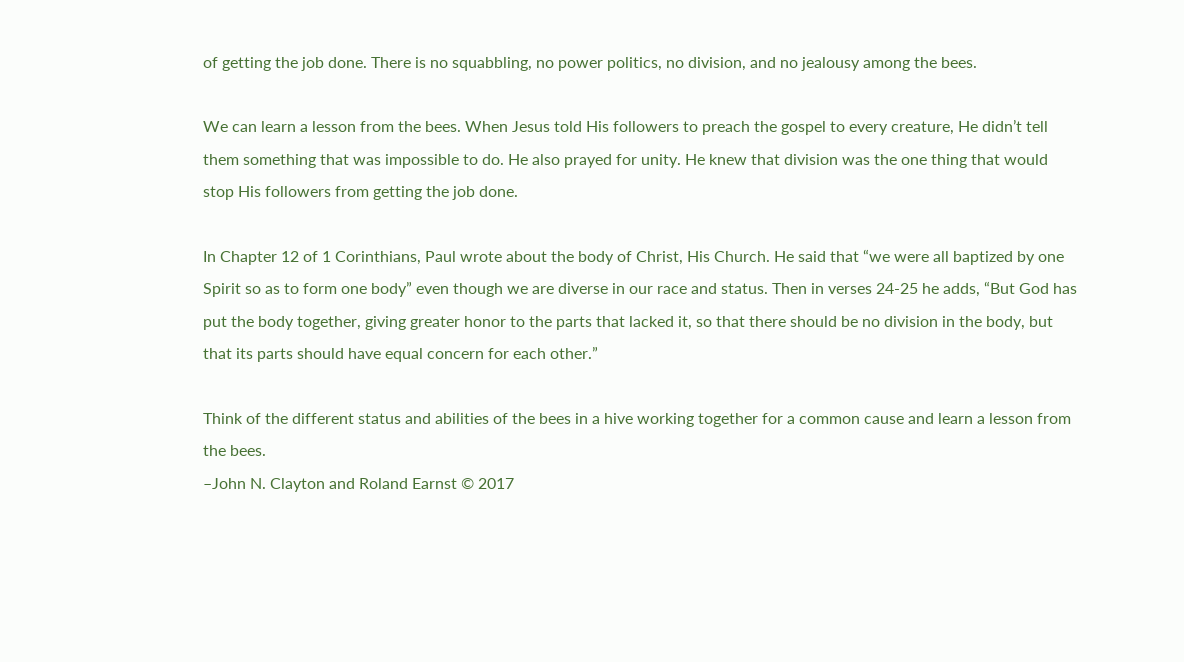of getting the job done. There is no squabbling, no power politics, no division, and no jealousy among the bees.

We can learn a lesson from the bees. When Jesus told His followers to preach the gospel to every creature, He didn’t tell them something that was impossible to do. He also prayed for unity. He knew that division was the one thing that would stop His followers from getting the job done.

In Chapter 12 of 1 Corinthians, Paul wrote about the body of Christ, His Church. He said that “we were all baptized by one Spirit so as to form one body” even though we are diverse in our race and status. Then in verses 24-25 he adds, “But God has put the body together, giving greater honor to the parts that lacked it, so that there should be no division in the body, but that its parts should have equal concern for each other.”

Think of the different status and abilities of the bees in a hive working together for a common cause and learn a lesson from the bees.
–John N. Clayton and Roland Earnst © 2017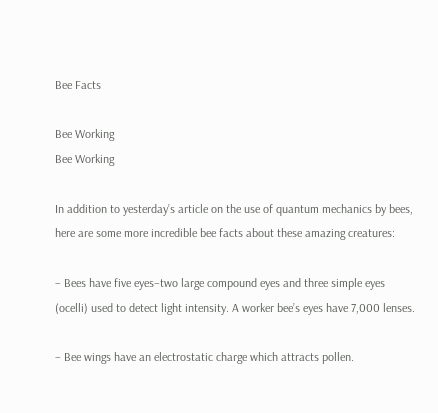Bee Facts

Bee Working
Bee Working

In addition to yesterday’s article on the use of quantum mechanics by bees, here are some more incredible bee facts about these amazing creatures:

– Bees have five eyes–two large compound eyes and three simple eyes (ocelli) used to detect light intensity. A worker bee’s eyes have 7,000 lenses.

– Bee wings have an electrostatic charge which attracts pollen.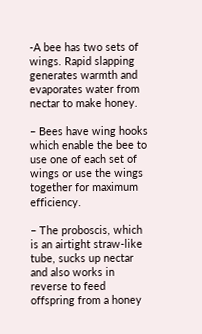-A bee has two sets of wings. Rapid slapping generates warmth and evaporates water from nectar to make honey.

– Bees have wing hooks which enable the bee to use one of each set of wings or use the wings together for maximum efficiency.

– The proboscis, which is an airtight straw-like tube, sucks up nectar and also works in reverse to feed offspring from a honey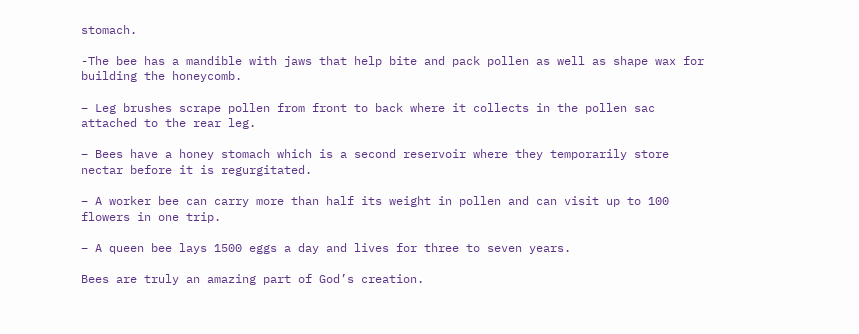stomach.

-The bee has a mandible with jaws that help bite and pack pollen as well as shape wax for building the honeycomb.

– Leg brushes scrape pollen from front to back where it collects in the pollen sac attached to the rear leg.

– Bees have a honey stomach which is a second reservoir where they temporarily store nectar before it is regurgitated.

– A worker bee can carry more than half its weight in pollen and can visit up to 100 flowers in one trip.

– A queen bee lays 1500 eggs a day and lives for three to seven years.

Bees are truly an amazing part of God’s creation.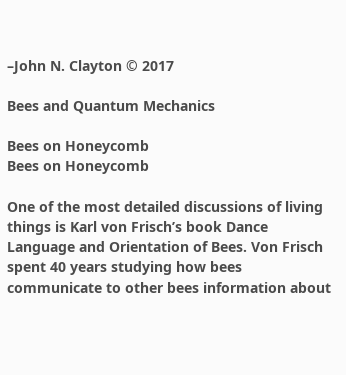–John N. Clayton © 2017

Bees and Quantum Mechanics

Bees on Honeycomb
Bees on Honeycomb

One of the most detailed discussions of living things is Karl von Frisch’s book Dance Language and Orientation of Bees. Von Frisch spent 40 years studying how bees communicate to other bees information about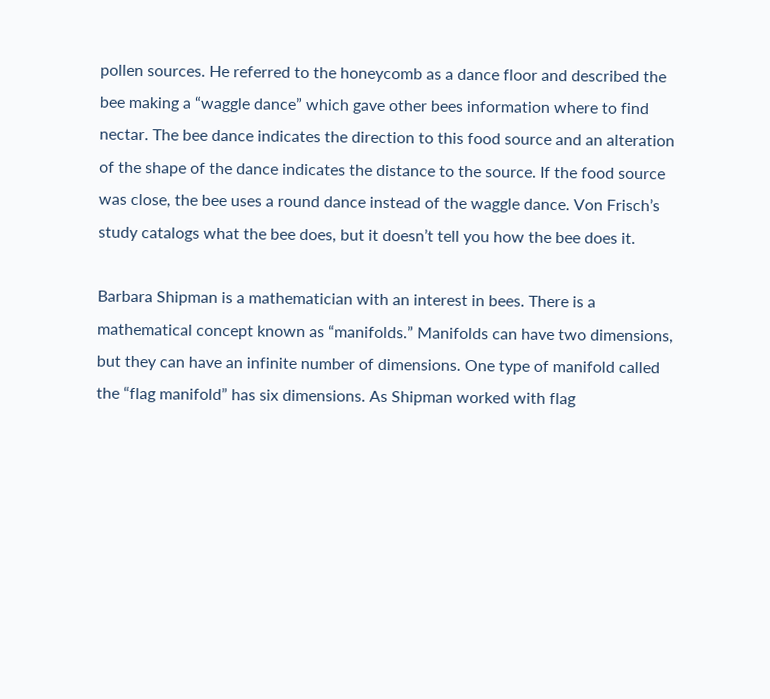pollen sources. He referred to the honeycomb as a dance floor and described the bee making a “waggle dance” which gave other bees information where to find nectar. The bee dance indicates the direction to this food source and an alteration of the shape of the dance indicates the distance to the source. If the food source was close, the bee uses a round dance instead of the waggle dance. Von Frisch’s study catalogs what the bee does, but it doesn’t tell you how the bee does it.

Barbara Shipman is a mathematician with an interest in bees. There is a mathematical concept known as “manifolds.” Manifolds can have two dimensions, but they can have an infinite number of dimensions. One type of manifold called the “flag manifold” has six dimensions. As Shipman worked with flag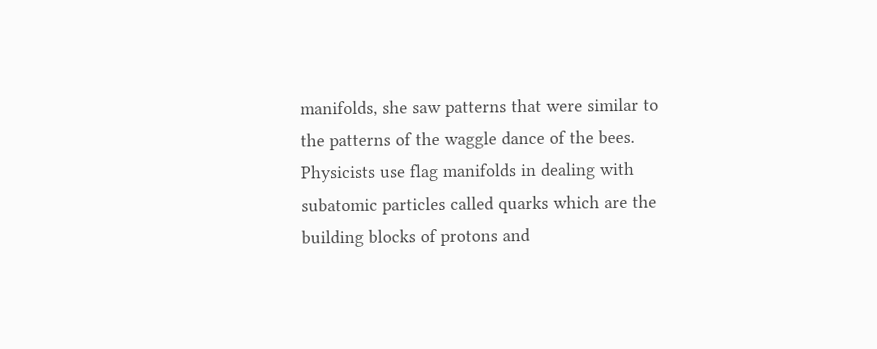manifolds, she saw patterns that were similar to the patterns of the waggle dance of the bees. Physicists use flag manifolds in dealing with subatomic particles called quarks which are the building blocks of protons and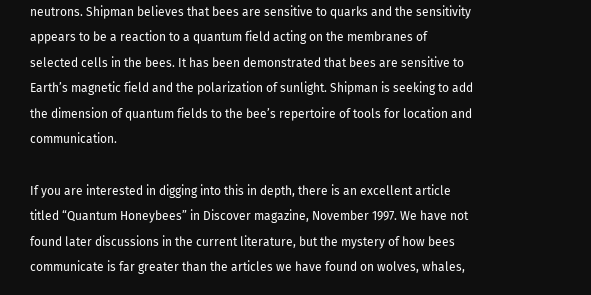neutrons. Shipman believes that bees are sensitive to quarks and the sensitivity appears to be a reaction to a quantum field acting on the membranes of selected cells in the bees. It has been demonstrated that bees are sensitive to Earth’s magnetic field and the polarization of sunlight. Shipman is seeking to add the dimension of quantum fields to the bee’s repertoire of tools for location and communication.

If you are interested in digging into this in depth, there is an excellent article titled “Quantum Honeybees” in Discover magazine, November 1997. We have not found later discussions in the current literature, but the mystery of how bees communicate is far greater than the articles we have found on wolves, whales,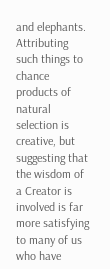and elephants. Attributing such things to chance products of natural selection is creative, but suggesting that the wisdom of a Creator is involved is far more satisfying to many of us who have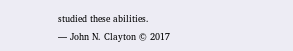studied these abilities.
— John N. Clayton © 2017